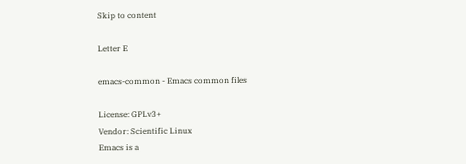Skip to content

Letter E

emacs-common - Emacs common files

License: GPLv3+
Vendor: Scientific Linux
Emacs is a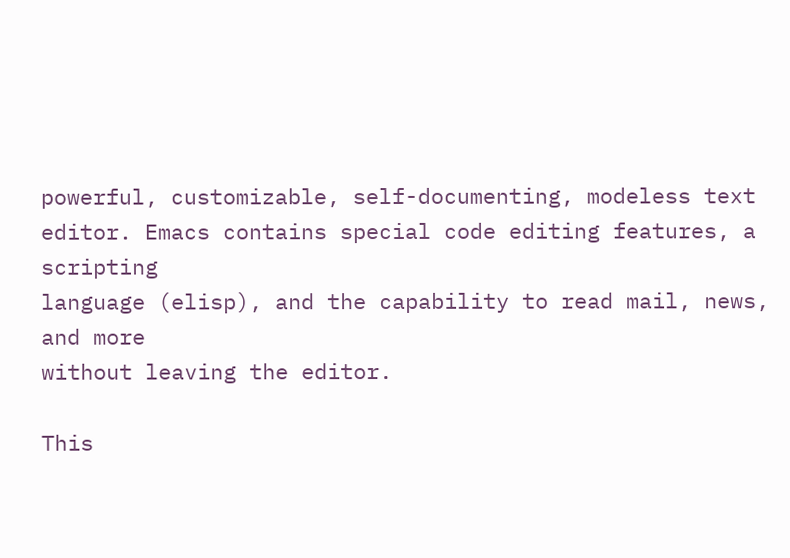powerful, customizable, self-documenting, modeless text
editor. Emacs contains special code editing features, a scripting
language (elisp), and the capability to read mail, news, and more
without leaving the editor.

This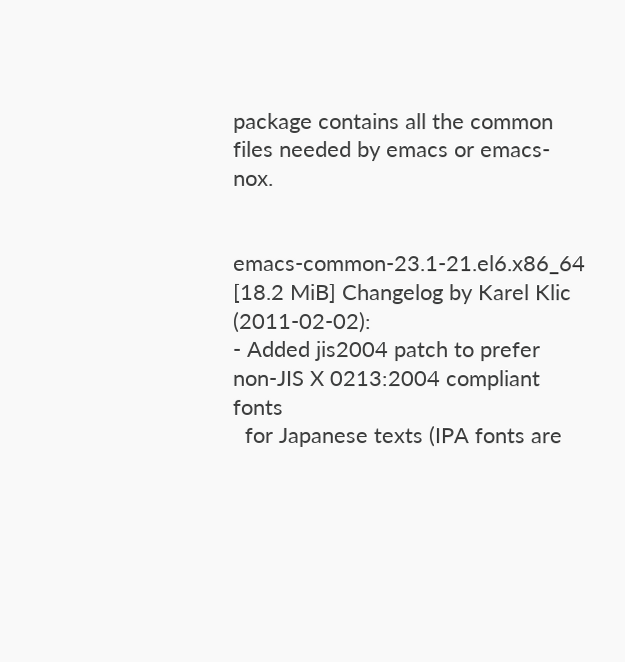package contains all the common files needed by emacs or emacs-nox.


emacs-common-23.1-21.el6.x86_64 [18.2 MiB] Changelog by Karel Klic (2011-02-02):
- Added jis2004 patch to prefer non-JIS X 0213:2004 compliant fonts
  for Japanese texts (IPA fonts are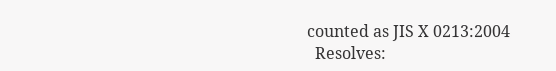counted as JIS X 0213:2004
  Resolves: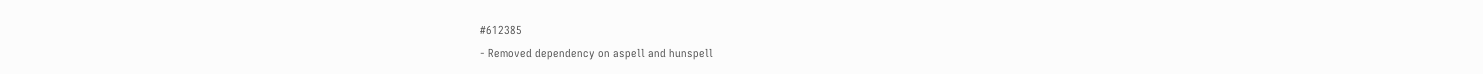#612385
- Removed dependency on aspell and hunspell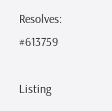Resolves: #613759

Listing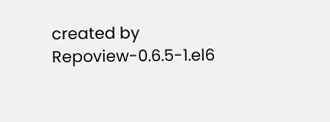created by Repoview-0.6.5-1.el6